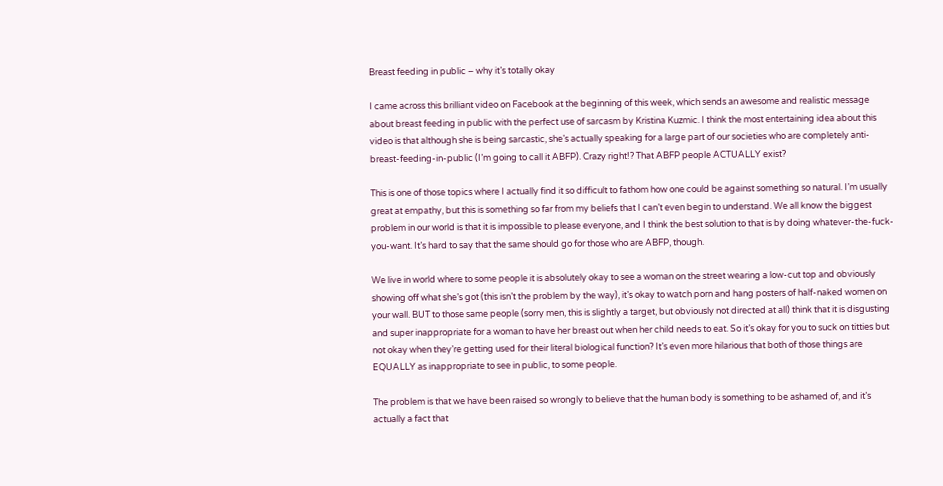Breast feeding in public – why it’s totally okay

I came across this brilliant video on Facebook at the beginning of this week, which sends an awesome and realistic message about breast feeding in public with the perfect use of sarcasm by Kristina Kuzmic. I think the most entertaining idea about this video is that although she is being sarcastic, she’s actually speaking for a large part of our societies who are completely anti-breast-feeding-in-public (I’m going to call it ABFP). Crazy right!? That ABFP people ACTUALLY exist?

This is one of those topics where I actually find it so difficult to fathom how one could be against something so natural. I’m usually great at empathy, but this is something so far from my beliefs that I can’t even begin to understand. We all know the biggest problem in our world is that it is impossible to please everyone, and I think the best solution to that is by doing whatever-the-fuck-you-want. It’s hard to say that the same should go for those who are ABFP, though.

We live in world where to some people it is absolutely okay to see a woman on the street wearing a low-cut top and obviously showing off what she’s got (this isn’t the problem by the way), it’s okay to watch porn and hang posters of half-naked women on your wall. BUT to those same people (sorry men, this is slightly a target, but obviously not directed at all) think that it is disgusting and super inappropriate for a woman to have her breast out when her child needs to eat. So it’s okay for you to suck on titties but not okay when they’re getting used for their literal biological function? It’s even more hilarious that both of those things are EQUALLY as inappropriate to see in public, to some people.

The problem is that we have been raised so wrongly to believe that the human body is something to be ashamed of, and it’s actually a fact that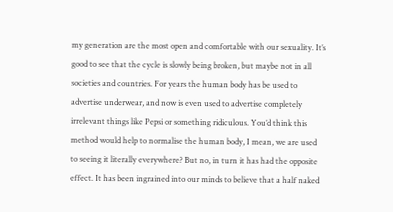my generation are the most open and comfortable with our sexuality. It’s good to see that the cycle is slowly being broken, but maybe not in all societies and countries. For years the human body has be used to advertise underwear, and now is even used to advertise completely irrelevant things like Pepsi or something ridiculous. You’d think this method would help to normalise the human body, I mean, we are used to seeing it literally everywhere? But no, in turn it has had the opposite effect. It has been ingrained into our minds to believe that a half naked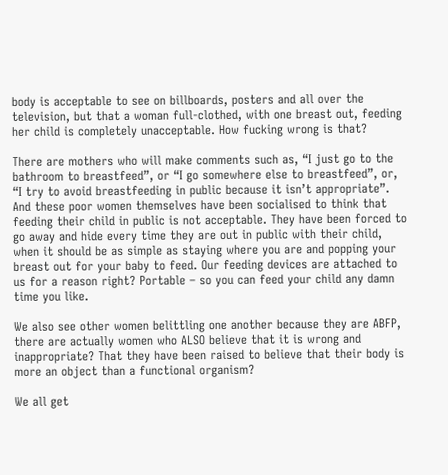body is acceptable to see on billboards, posters and all over the television, but that a woman full-clothed, with one breast out, feeding her child is completely unacceptable. How fucking wrong is that?

There are mothers who will make comments such as, “I just go to the bathroom to breastfeed”, or “I go somewhere else to breastfeed”, or,  “I try to avoid breastfeeding in public because it isn’t appropriate”. And these poor women themselves have been socialised to think that feeding their child in public is not acceptable. They have been forced to go away and hide every time they are out in public with their child, when it should be as simple as staying where you are and popping your breast out for your baby to feed. Our feeding devices are attached to us for a reason right? Portable – so you can feed your child any damn time you like.

We also see other women belittling one another because they are ABFP, there are actually women who ALSO believe that it is wrong and inappropriate? That they have been raised to believe that their body is more an object than a functional organism?

We all get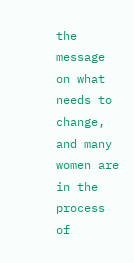the message on what needs to change, and many women are in the process of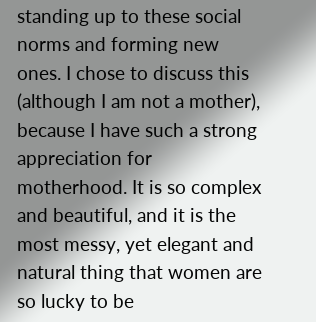standing up to these social norms and forming new ones. I chose to discuss this (although I am not a mother), because I have such a strong appreciation for motherhood. It is so complex and beautiful, and it is the most messy, yet elegant and natural thing that women are so lucky to be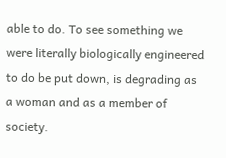able to do. To see something we were literally biologically engineered to do be put down, is degrading as a woman and as a member of society.